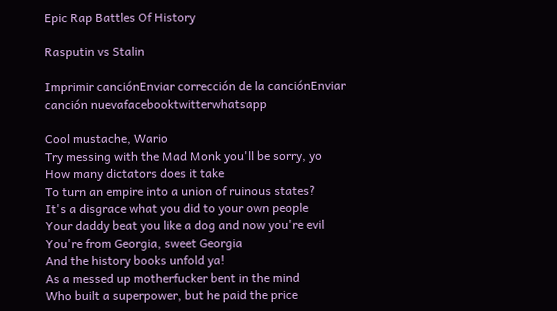Epic Rap Battles Of History

Rasputin vs Stalin

Imprimir canciónEnviar corrección de la canciónEnviar canción nuevafacebooktwitterwhatsapp

Cool mustache, Wario
Try messing with the Mad Monk you'll be sorry, yo
How many dictators does it take
To turn an empire into a union of ruinous states?
It's a disgrace what you did to your own people
Your daddy beat you like a dog and now you're evil
You're from Georgia, sweet Georgia
And the history books unfold ya!
As a messed up motherfucker bent in the mind
Who built a superpower, but he paid the price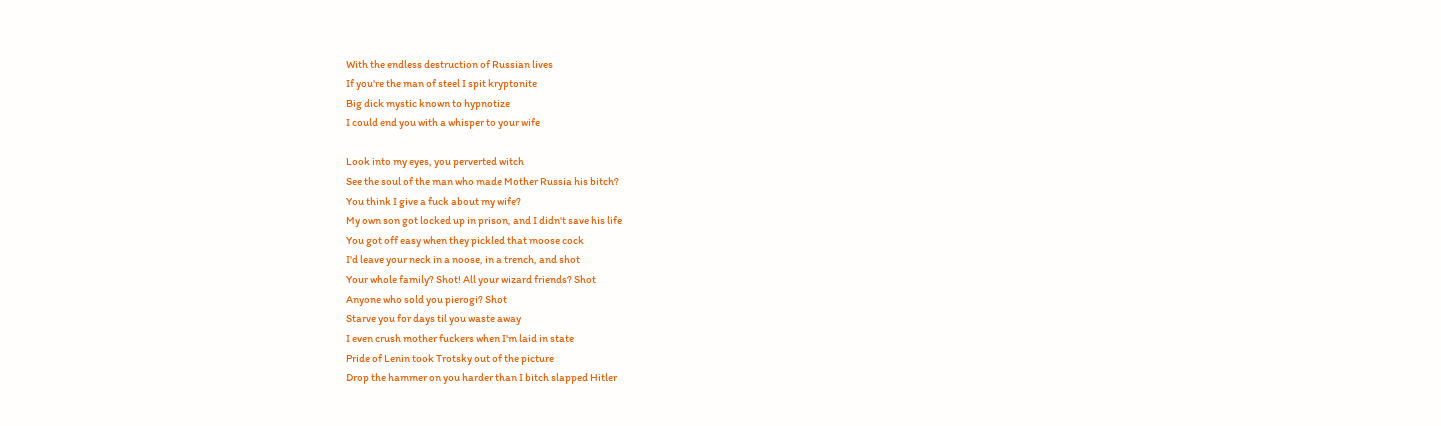With the endless destruction of Russian lives
If you're the man of steel I spit kryptonite
Big dick mystic known to hypnotize
I could end you with a whisper to your wife

Look into my eyes, you perverted witch
See the soul of the man who made Mother Russia his bitch?
You think I give a fuck about my wife?
My own son got locked up in prison, and I didn't save his life
You got off easy when they pickled that moose cock
I'd leave your neck in a noose, in a trench, and shot
Your whole family? Shot! All your wizard friends? Shot
Anyone who sold you pierogi? Shot
Starve you for days til you waste away
I even crush mother fuckers when I'm laid in state
Pride of Lenin took Trotsky out of the picture
Drop the hammer on you harder than I bitch slapped Hitler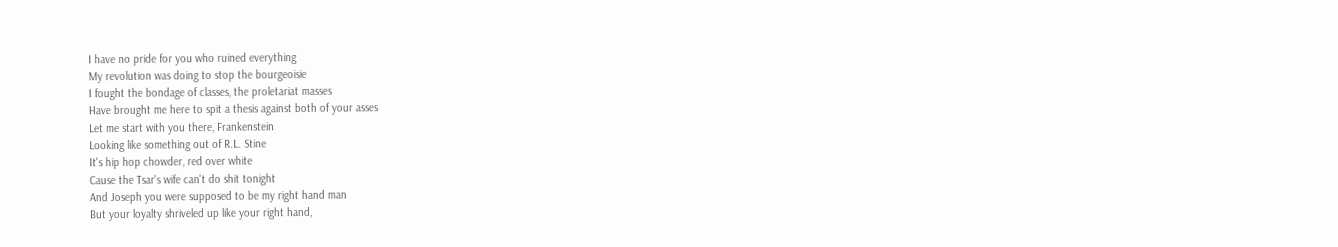I have no pride for you who ruined everything
My revolution was doing to stop the bourgeoisie
I fought the bondage of classes, the proletariat masses
Have brought me here to spit a thesis against both of your asses
Let me start with you there, Frankenstein
Looking like something out of R.L. Stine
It's hip hop chowder, red over white
Cause the Tsar's wife can't do shit tonight
And Joseph you were supposed to be my right hand man
But your loyalty shriveled up like your right hand,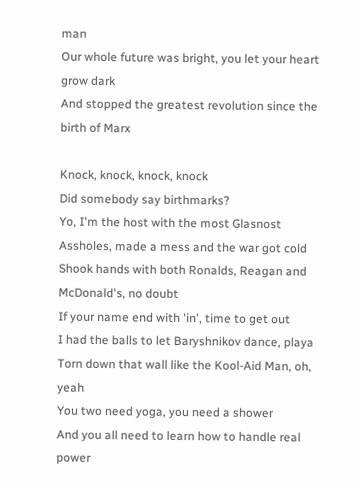man
Our whole future was bright, you let your heart grow dark
And stopped the greatest revolution since the birth of Marx

Knock, knock, knock, knock
Did somebody say birthmarks?
Yo, I'm the host with the most Glasnost
Assholes, made a mess and the war got cold
Shook hands with both Ronalds, Reagan and McDonald's, no doubt
If your name end with 'in', time to get out
I had the balls to let Baryshnikov dance, playa
Torn down that wall like the Kool-Aid Man, oh, yeah
You two need yoga, you need a shower
And you all need to learn how to handle real power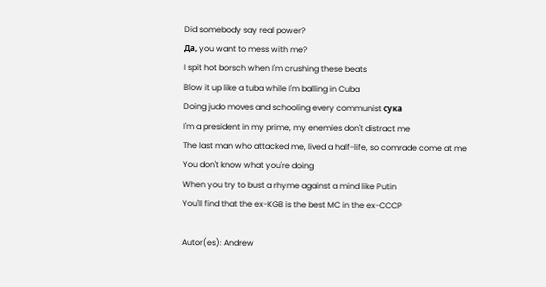Did somebody say real power?
Дa, you want to mess with me?
I spit hot borsch when I'm crushing these beats
Blow it up like a tuba while I'm balling in Cuba
Doing judo moves and schooling every communist сука
I'm a president in my prime, my enemies don't distract me
The last man who attacked me, lived a half-life, so comrade come at me
You don't know what you're doing
When you try to bust a rhyme against a mind like Putin
You'll find that the ex-KGB is the best MC in the ex-CCCP

Autor(es): Andrew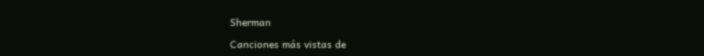Sherman

Canciones más vistas de